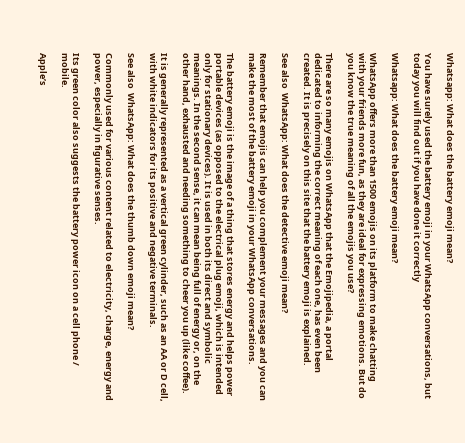Whatsapp: What does the battery emoji mean?

You have surely used the battery emoji in your WhatsApp conversations, but today you will find out if you have done it correctly

Whatsapp: What does the battery emoji mean?

WhatsApp offers more than 1500 emojis on its platform to make chatting with your friends more fun, as they are ideal for expressing emotions. But do you know the true meaning of all the emojis you use?

There are so many emojis on WhatsApp that the Emojipedia, a portal dedicated to informing the correct meaning of each one, has even been created. It is precisely on this site that the battery emoji is explained.

See also  WhatsApp: What does the detective emoji mean?

Remember that emojis can help you complement your messages and you can make the most of the battery emoji in your WhatsApp conversations.

The battery emoji is the image of a thing that stores energy and helps power portable devices (as opposed to the electrical plug emoji, which is intended only for stationary devices). It is used in both its direct and symbolic meanings. In the second sense, it can mean being full of energy or, on the other hand, exhausted and needing something to cheer you up (like coffee).

It is generally represented as a vertical green cylinder, such as an AA or D cell, with white indicators for its positive and negative terminals.

See also  WhatsApp: What does the thumb down emoji mean?

Commonly used for various content related to electricity, charge, energy and power, especially in figurative senses.

Its green color also suggests the battery power icon on a cell phone / mobile.

Apple’s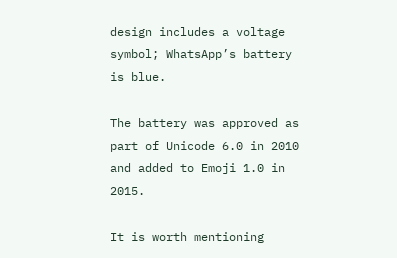design includes a voltage symbol; WhatsApp’s battery is blue.

The battery was approved as part of Unicode 6.0 in 2010 and added to Emoji 1.0 in 2015.

It is worth mentioning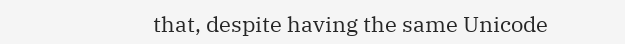that, despite having the same Unicode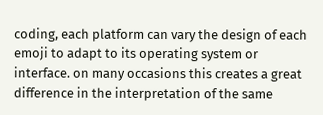coding, each platform can vary the design of each emoji to adapt to its operating system or interface. on many occasions this creates a great difference in the interpretation of the same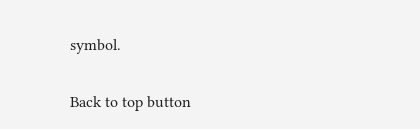symbol.

Back to top button